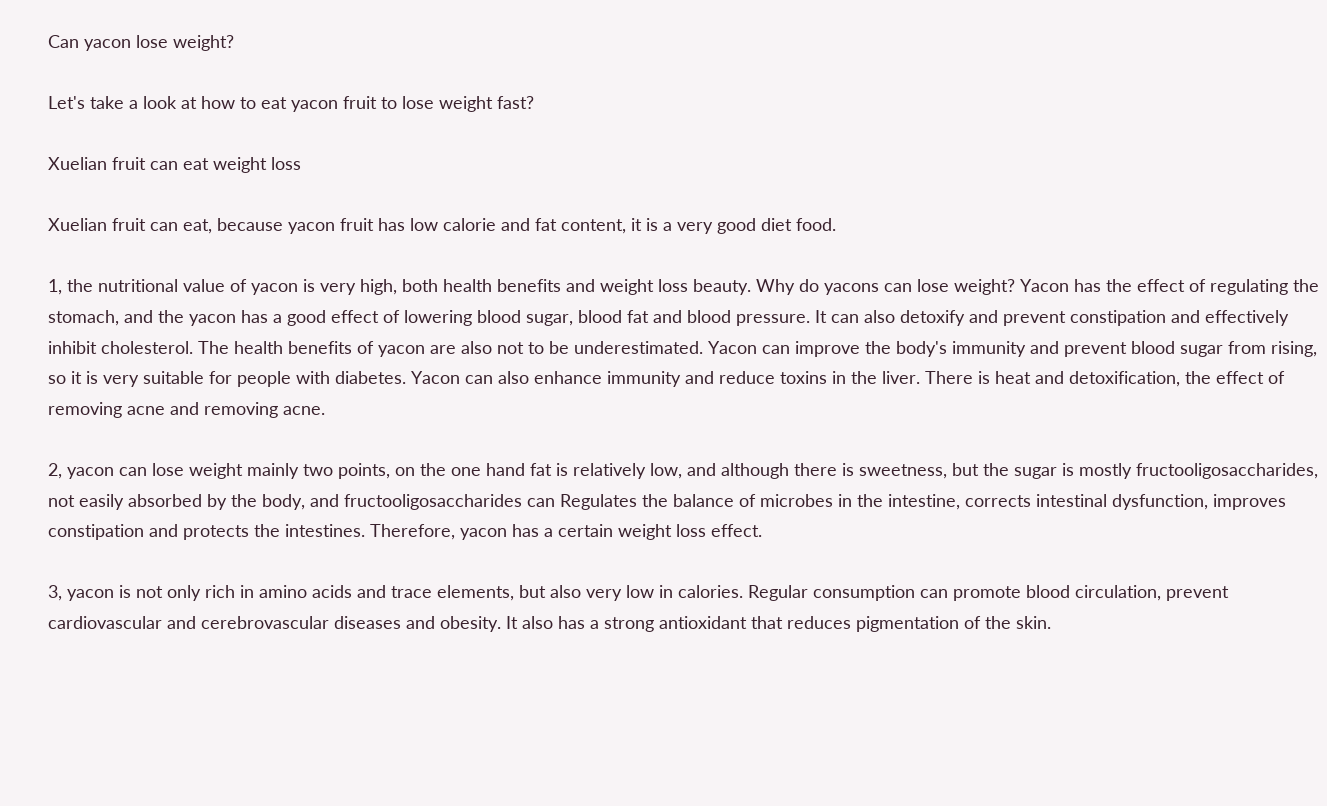Can yacon lose weight?

Let's take a look at how to eat yacon fruit to lose weight fast?

Xuelian fruit can eat weight loss

Xuelian fruit can eat, because yacon fruit has low calorie and fat content, it is a very good diet food.

1, the nutritional value of yacon is very high, both health benefits and weight loss beauty. Why do yacons can lose weight? Yacon has the effect of regulating the stomach, and the yacon has a good effect of lowering blood sugar, blood fat and blood pressure. It can also detoxify and prevent constipation and effectively inhibit cholesterol. The health benefits of yacon are also not to be underestimated. Yacon can improve the body's immunity and prevent blood sugar from rising, so it is very suitable for people with diabetes. Yacon can also enhance immunity and reduce toxins in the liver. There is heat and detoxification, the effect of removing acne and removing acne.

2, yacon can lose weight mainly two points, on the one hand fat is relatively low, and although there is sweetness, but the sugar is mostly fructooligosaccharides, not easily absorbed by the body, and fructooligosaccharides can Regulates the balance of microbes in the intestine, corrects intestinal dysfunction, improves constipation and protects the intestines. Therefore, yacon has a certain weight loss effect.

3, yacon is not only rich in amino acids and trace elements, but also very low in calories. Regular consumption can promote blood circulation, prevent cardiovascular and cerebrovascular diseases and obesity. It also has a strong antioxidant that reduces pigmentation of the skin.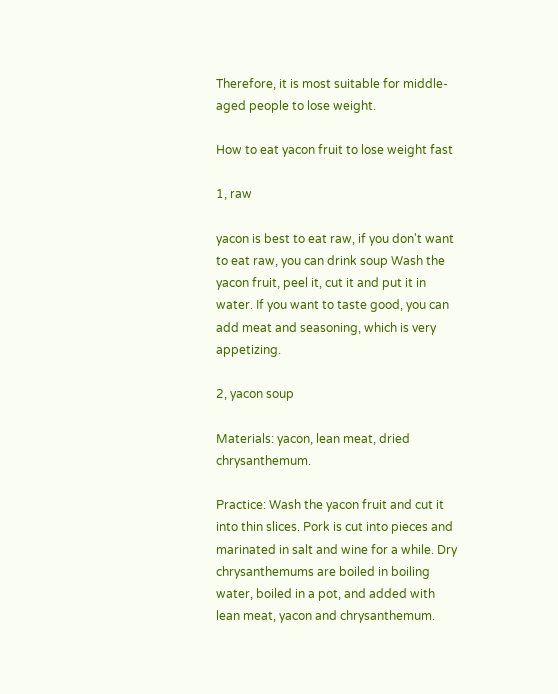Therefore, it is most suitable for middle-aged people to lose weight.

How to eat yacon fruit to lose weight fast

1, raw

yacon is best to eat raw, if you don't want to eat raw, you can drink soup Wash the yacon fruit, peel it, cut it and put it in water. If you want to taste good, you can add meat and seasoning, which is very appetizing.

2, yacon soup

Materials: yacon, lean meat, dried chrysanthemum.

Practice: Wash the yacon fruit and cut it into thin slices. Pork is cut into pieces and marinated in salt and wine for a while. Dry chrysanthemums are boiled in boiling water, boiled in a pot, and added with lean meat, yacon and chrysanthemum.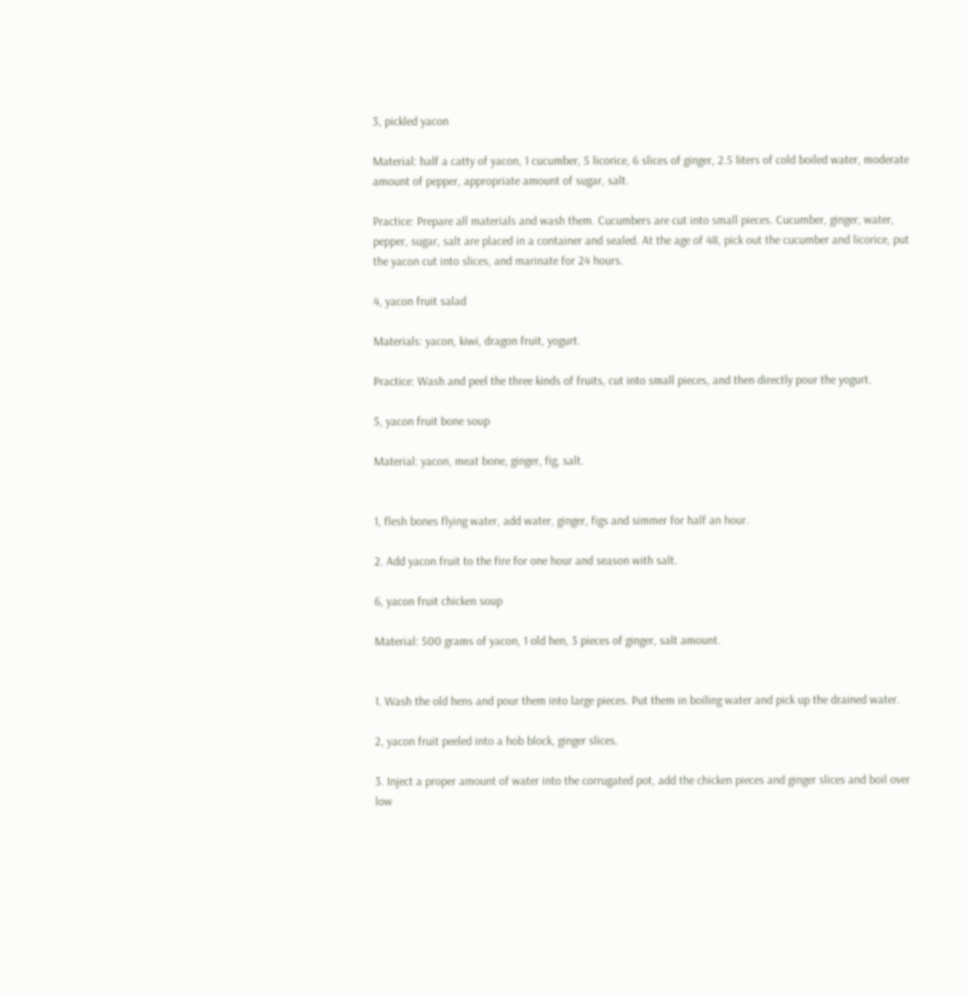3, pickled yacon

Material: half a catty of yacon, 1 cucumber, 5 licorice, 6 slices of ginger, 2.5 liters of cold boiled water, moderate amount of pepper, appropriate amount of sugar, salt.

Practice: Prepare all materials and wash them. Cucumbers are cut into small pieces. Cucumber, ginger, water, pepper, sugar, salt are placed in a container and sealed. At the age of 48, pick out the cucumber and licorice, put the yacon cut into slices, and marinate for 24 hours.

4, yacon fruit salad

Materials: yacon, kiwi, dragon fruit, yogurt.

Practice: Wash and peel the three kinds of fruits, cut into small pieces, and then directly pour the yogurt.

5, yacon fruit bone soup

Material: yacon, meat bone, ginger, fig, salt.


1, flesh bones flying water, add water, ginger, figs and simmer for half an hour.

2. Add yacon fruit to the fire for one hour and season with salt.

6, yacon fruit chicken soup

Material: 500 grams of yacon, 1 old hen, 3 pieces of ginger, salt amount.


1. Wash the old hens and pour them into large pieces. Put them in boiling water and pick up the drained water.

2, yacon fruit peeled into a hob block, ginger slices.

3. Inject a proper amount of water into the corrugated pot, add the chicken pieces and ginger slices and boil over low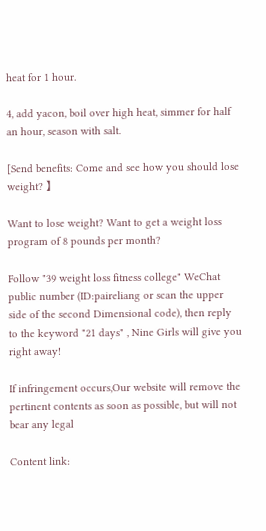heat for 1 hour.

4, add yacon, boil over high heat, simmer for half an hour, season with salt.

[Send benefits: Come and see how you should lose weight? 】

Want to lose weight? Want to get a weight loss program of 8 pounds per month?

Follow "39 weight loss fitness college" WeChat public number (ID:paireliang or scan the upper side of the second Dimensional code), then reply to the keyword "21 days" , Nine Girls will give you right away!

If infringement occurs,Our website will remove the pertinent contents as soon as possible, but will not bear any legal

Content link: